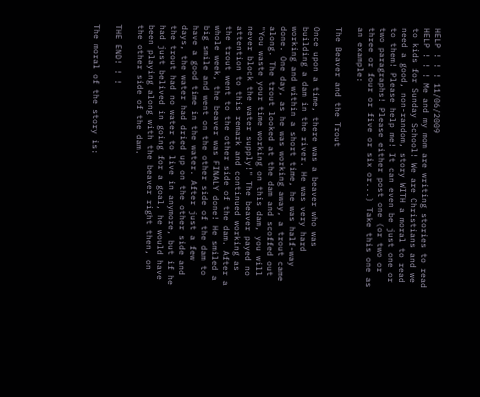HELP ! ! ! 11/06/2009
HELP ! ! ! Me and my mom are writing stories to read to kids for Sunday School! We are Christians and we need a good, non-random, story WITH a moral to read to them! Please help me! It can even be just one or two paragraphs! Please either post one (or two or three or four or five or six or...) Take this one as an example:

The Beaver and the Trout

Once upon a time, there was a beaver who was building a dam in the river. He was very hard working and within a short time, he was half-way done. One day, as he was working away, a trout came along. The trout looked at the dam and scoffed out "You waste your time working on this dam, you will never block the water supply!" The beaver payed no attention to this remark and continued working as the trout went to the other side of the dam. After a whole week, the beaver was FINALY done! He smiled a big smile and went on the other side of the dam to have a good time in the water. After just a few days, the water had dried up on the other side and the trout had no water to live in anymore, but if he had just belived in going for a goal, he would have been playing along with the beaver right then, on the other side of the dam.

THE END! ! !

The moral of the story is: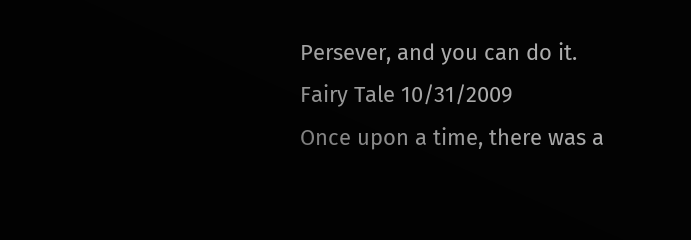Persever, and you can do it.
Fairy Tale 10/31/2009
Once upon a time, there was a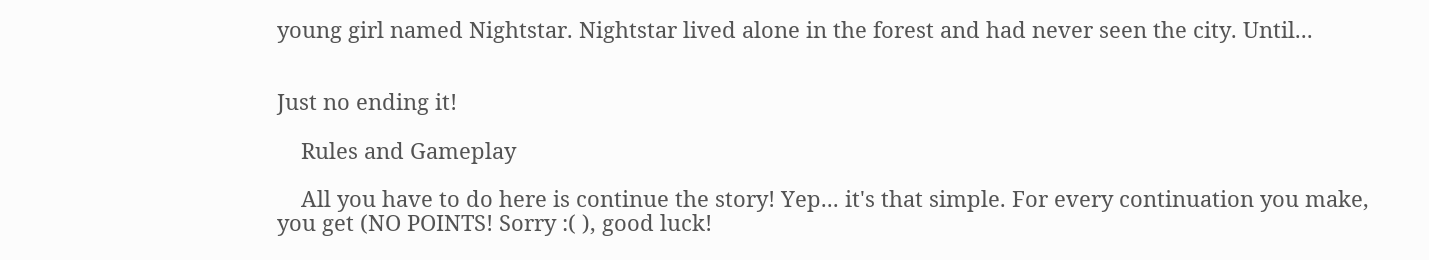young girl named Nightstar. Nightstar lived alone in the forest and had never seen the city. Until...


Just no ending it!

    Rules and Gameplay

    All you have to do here is continue the story! Yep... it's that simple. For every continuation you make, you get (NO POINTS! Sorry :( ), good luck!